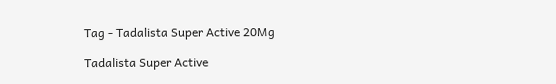Tag - Tadalista Super Active 20Mg

Tadalista Super Active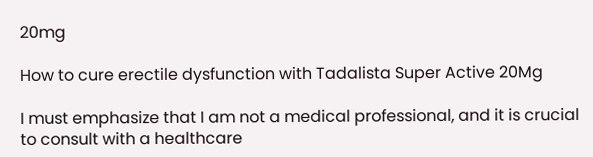20mg

How to cure erectile dysfunction with Tadalista Super Active 20Mg

I must emphasize that I am not a medical professional, and it is crucial to consult with a healthcare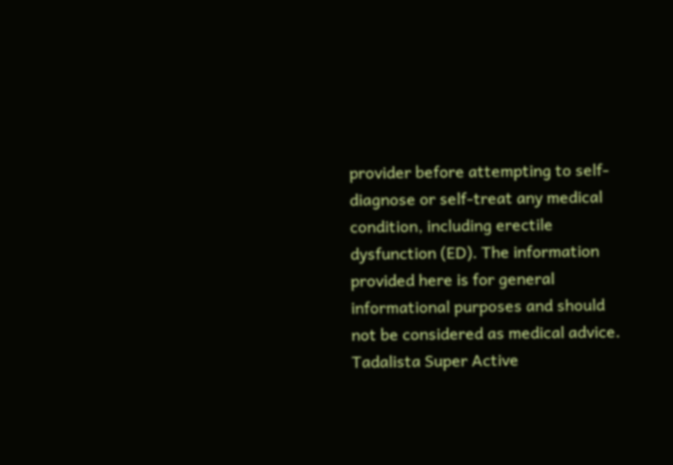provider before attempting to self-diagnose or self-treat any medical condition, including erectile dysfunction (ED). The information provided here is for general informational purposes and should not be considered as medical advice.   Tadalista Super Active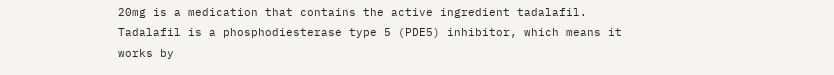20mg is a medication that contains the active ingredient tadalafil. Tadalafil is a phosphodiesterase type 5 (PDE5) inhibitor, which means it works by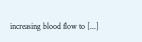increasing blood flow to [...]